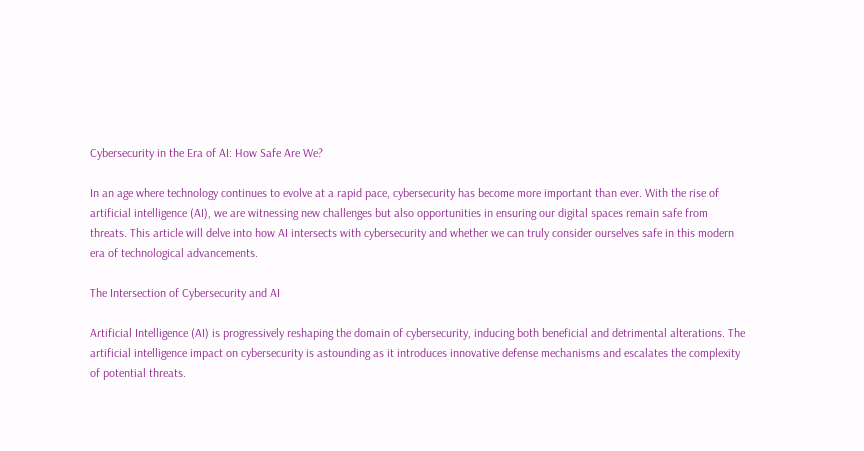Cybersecurity in the Era of AI: How Safe Are We?

In an age where technology continues to evolve at a rapid pace, cybersecurity has become more important than ever. With the rise of artificial intelligence (AI), we are witnessing new challenges but also opportunities in ensuring our digital spaces remain safe from threats. This article will delve into how AI intersects with cybersecurity and whether we can truly consider ourselves safe in this modern era of technological advancements.

The Intersection of Cybersecurity and AI

Artificial Intelligence (AI) is progressively reshaping the domain of cybersecurity, inducing both beneficial and detrimental alterations. The artificial intelligence impact on cybersecurity is astounding as it introduces innovative defense mechanisms and escalates the complexity of potential threats.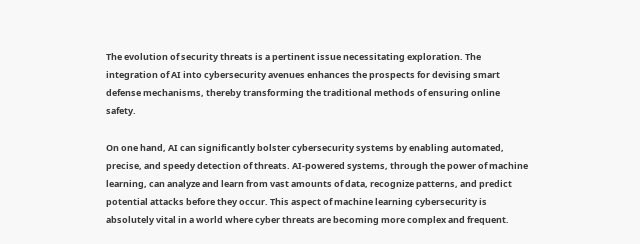The evolution of security threats is a pertinent issue necessitating exploration. The integration of AI into cybersecurity avenues enhances the prospects for devising smart defense mechanisms, thereby transforming the traditional methods of ensuring online safety.

On one hand, AI can significantly bolster cybersecurity systems by enabling automated, precise, and speedy detection of threats. AI-powered systems, through the power of machine learning, can analyze and learn from vast amounts of data, recognize patterns, and predict potential attacks before they occur. This aspect of machine learning cybersecurity is absolutely vital in a world where cyber threats are becoming more complex and frequent.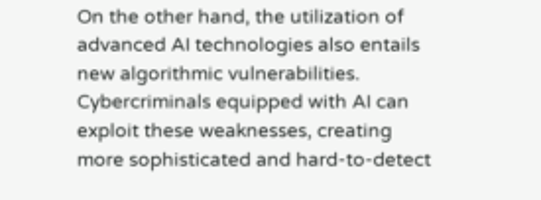On the other hand, the utilization of advanced AI technologies also entails new algorithmic vulnerabilities. Cybercriminals equipped with AI can exploit these weaknesses, creating more sophisticated and hard-to-detect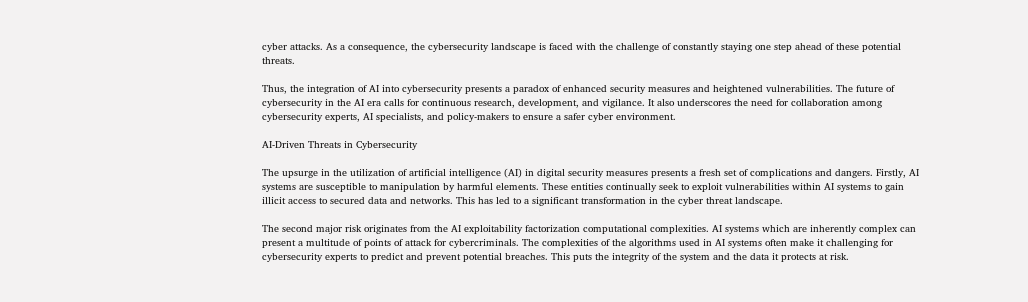cyber attacks. As a consequence, the cybersecurity landscape is faced with the challenge of constantly staying one step ahead of these potential threats.

Thus, the integration of AI into cybersecurity presents a paradox of enhanced security measures and heightened vulnerabilities. The future of cybersecurity in the AI era calls for continuous research, development, and vigilance. It also underscores the need for collaboration among cybersecurity experts, AI specialists, and policy-makers to ensure a safer cyber environment.

AI-Driven Threats in Cybersecurity

The upsurge in the utilization of artificial intelligence (AI) in digital security measures presents a fresh set of complications and dangers. Firstly, AI systems are susceptible to manipulation by harmful elements. These entities continually seek to exploit vulnerabilities within AI systems to gain illicit access to secured data and networks. This has led to a significant transformation in the cyber threat landscape.

The second major risk originates from the AI exploitability factorization computational complexities. AI systems which are inherently complex can present a multitude of points of attack for cybercriminals. The complexities of the algorithms used in AI systems often make it challenging for cybersecurity experts to predict and prevent potential breaches. This puts the integrity of the system and the data it protects at risk.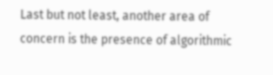Last but not least, another area of concern is the presence of algorithmic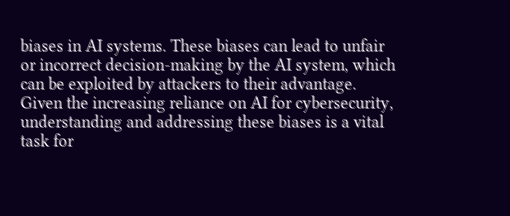biases in AI systems. These biases can lead to unfair or incorrect decision-making by the AI system, which can be exploited by attackers to their advantage. Given the increasing reliance on AI for cybersecurity, understanding and addressing these biases is a vital task for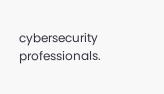cybersecurity professionals.